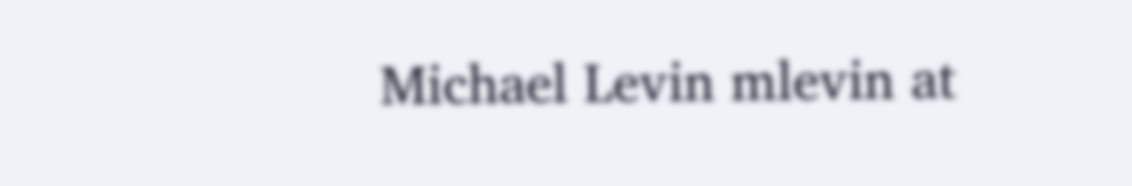Michael Levin mlevin at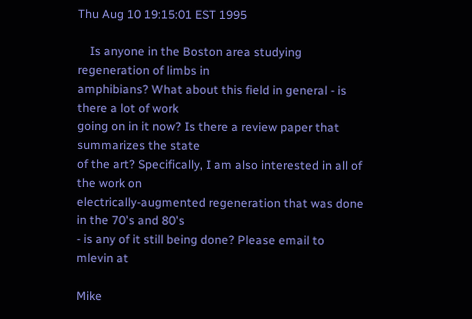Thu Aug 10 19:15:01 EST 1995

    Is anyone in the Boston area studying regeneration of limbs in
amphibians? What about this field in general - is there a lot of work
going on in it now? Is there a review paper that summarizes the state
of the art? Specifically, I am also interested in all of the work on
electrically-augmented regeneration that was done in the 70's and 80's
- is any of it still being done? Please email to
mlevin at

Mike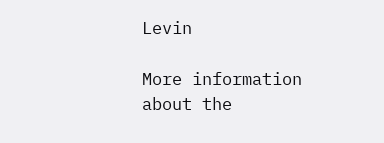Levin

More information about the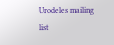Urodeles mailing list